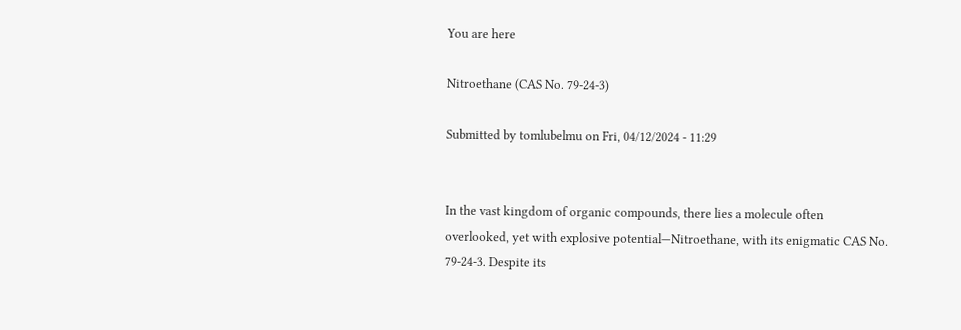You are here

Nitroethane (CAS No. 79-24-3)

Submitted by tomlubelmu on Fri, 04/12/2024 - 11:29


In the vast kingdom of organic compounds, there lies a molecule often overlooked, yet with explosive potential—Nitroethane, with its enigmatic CAS No. 79-24-3. Despite its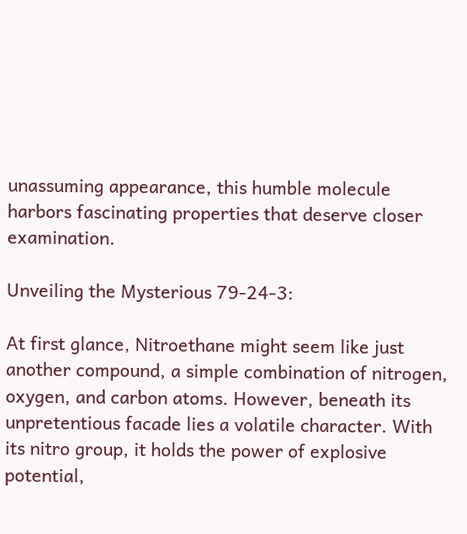unassuming appearance, this humble molecule harbors fascinating properties that deserve closer examination.

Unveiling the Mysterious 79-24-3:

At first glance, Nitroethane might seem like just another compound, a simple combination of nitrogen, oxygen, and carbon atoms. However, beneath its unpretentious facade lies a volatile character. With its nitro group, it holds the power of explosive potential,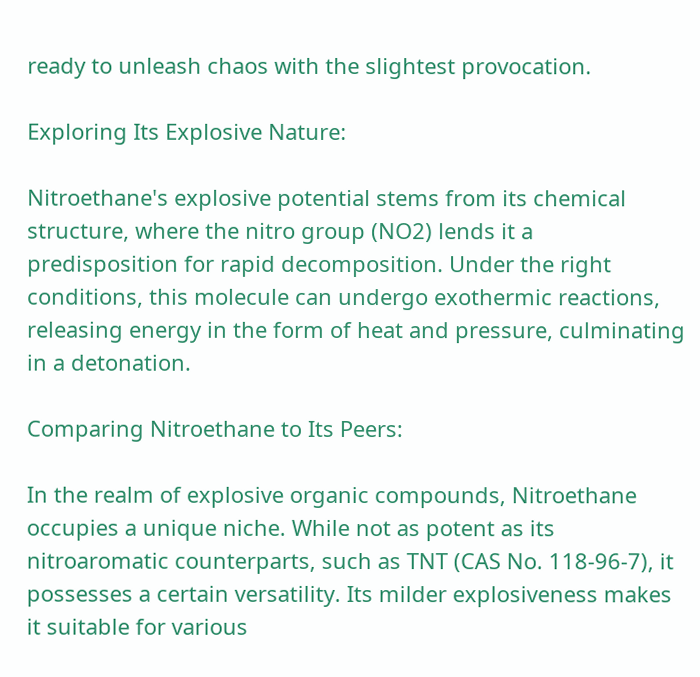ready to unleash chaos with the slightest provocation.

Exploring Its Explosive Nature:

Nitroethane's explosive potential stems from its chemical structure, where the nitro group (NO2) lends it a predisposition for rapid decomposition. Under the right conditions, this molecule can undergo exothermic reactions, releasing energy in the form of heat and pressure, culminating in a detonation.

Comparing Nitroethane to Its Peers:

In the realm of explosive organic compounds, Nitroethane occupies a unique niche. While not as potent as its nitroaromatic counterparts, such as TNT (CAS No. 118-96-7), it possesses a certain versatility. Its milder explosiveness makes it suitable for various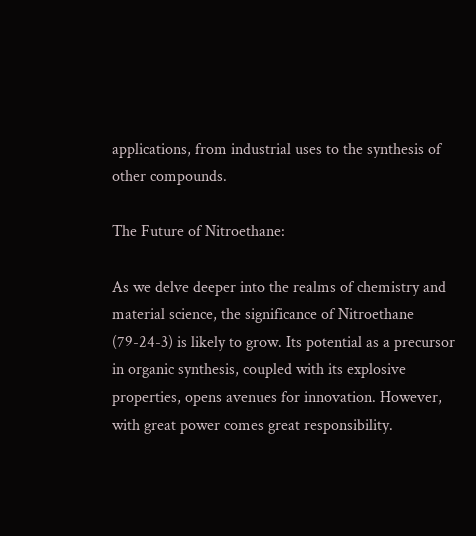applications, from industrial uses to the synthesis of other compounds.

The Future of Nitroethane:

As we delve deeper into the realms of chemistry and material science, the significance of Nitroethane (79-24-3) is likely to grow. Its potential as a precursor in organic synthesis, coupled with its explosive properties, opens avenues for innovation. However, with great power comes great responsibility.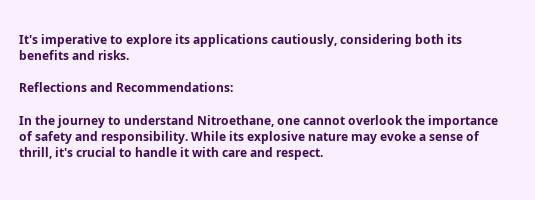It's imperative to explore its applications cautiously, considering both its benefits and risks.

Reflections and Recommendations:

In the journey to understand Nitroethane, one cannot overlook the importance of safety and responsibility. While its explosive nature may evoke a sense of thrill, it's crucial to handle it with care and respect.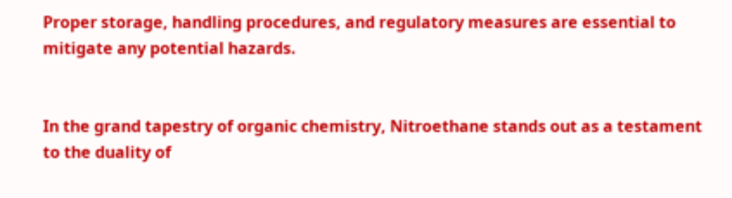Proper storage, handling procedures, and regulatory measures are essential to mitigate any potential hazards.


In the grand tapestry of organic chemistry, Nitroethane stands out as a testament to the duality of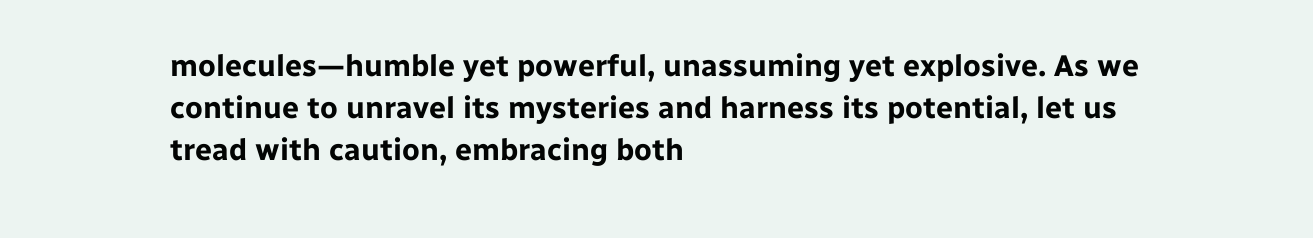molecules—humble yet powerful, unassuming yet explosive. As we continue to unravel its mysteries and harness its potential, let us tread with caution, embracing both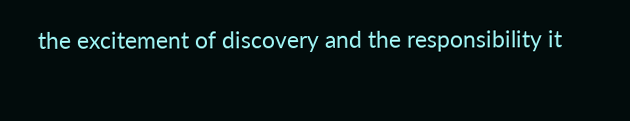the excitement of discovery and the responsibility it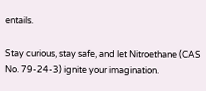entails.

Stay curious, stay safe, and let Nitroethane (CAS No. 79-24-3) ignite your imagination.